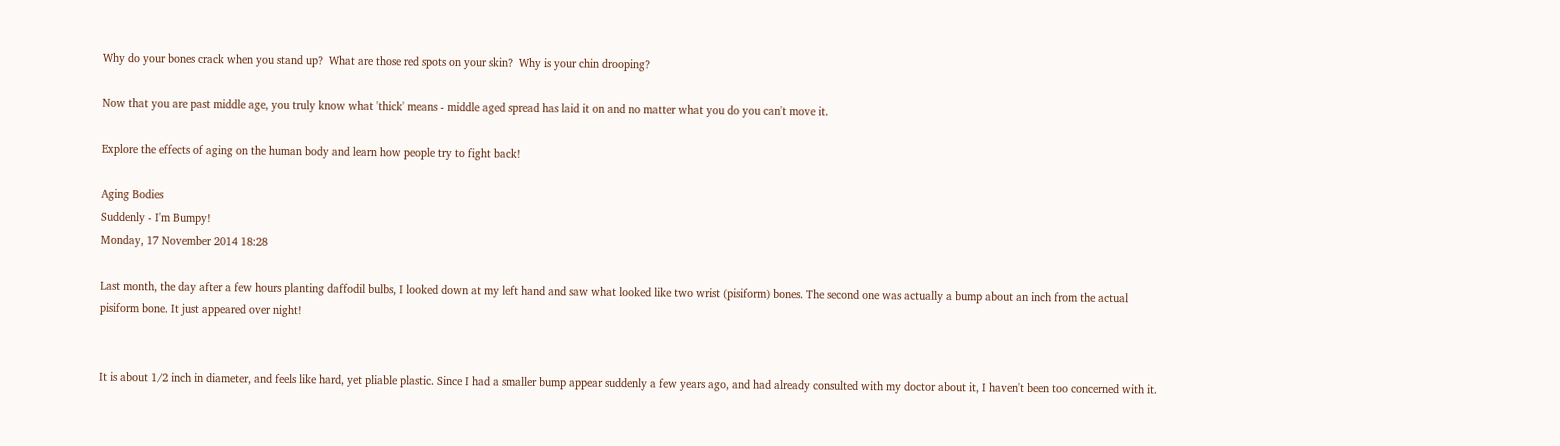Why do your bones crack when you stand up?  What are those red spots on your skin?  Why is your chin drooping?

Now that you are past middle age, you truly know what 'thick' means - middle aged spread has laid it on and no matter what you do you can't move it.

Explore the effects of aging on the human body and learn how people try to fight back!

Aging Bodies
Suddenly - I'm Bumpy!
Monday, 17 November 2014 18:28

Last month, the day after a few hours planting daffodil bulbs, I looked down at my left hand and saw what looked like two wrist (pisiform) bones. The second one was actually a bump about an inch from the actual pisiform bone. It just appeared over night!


It is about 1/2 inch in diameter, and feels like hard, yet pliable plastic. Since I had a smaller bump appear suddenly a few years ago, and had already consulted with my doctor about it, I haven't been too concerned with it.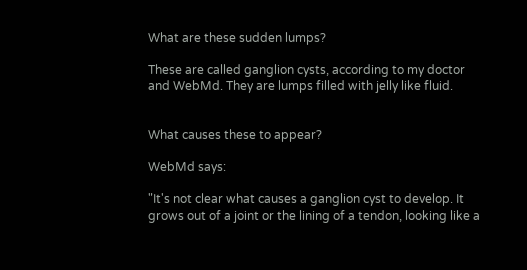What are these sudden lumps?

These are called ganglion cysts, according to my doctor and WebMd. They are lumps filled with jelly like fluid.


What causes these to appear?

WebMd says:

"It's not clear what causes a ganglion cyst to develop. It grows out of a joint or the lining of a tendon, looking like a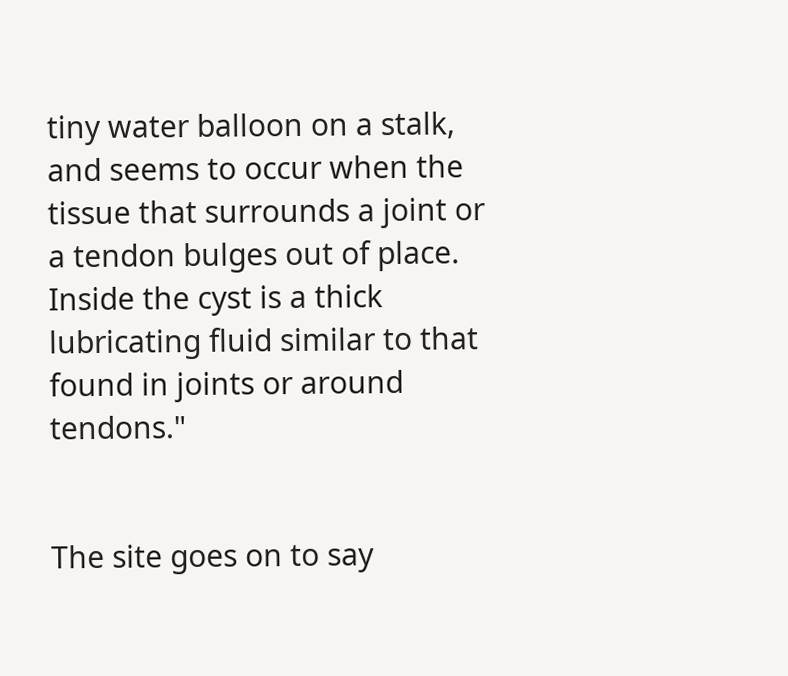tiny water balloon on a stalk, and seems to occur when the tissue that surrounds a joint or a tendon bulges out of place. Inside the cyst is a thick lubricating fluid similar to that found in joints or around tendons."


The site goes on to say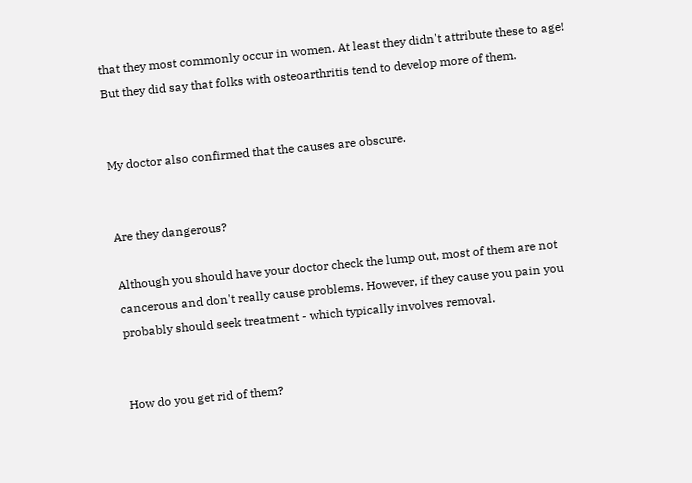that they most commonly occur in women. At least they didn't attribute these to age! But they did say that folks with osteoarthritis tend to develop more of them.


My doctor also confirmed that the causes are obscure.


Are they dangerous?

Although you should have your doctor check the lump out, most of them are not cancerous and don't really cause problems. However, if they cause you pain you probably should seek treatment - which typically involves removal.


How do you get rid of them?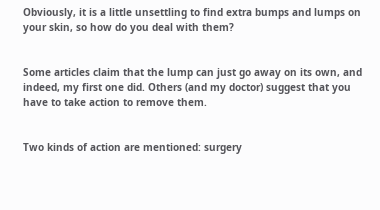Obviously, it is a little unsettling to find extra bumps and lumps on your skin, so how do you deal with them?


Some articles claim that the lump can just go away on its own, and indeed, my first one did. Others (and my doctor) suggest that you have to take action to remove them.


Two kinds of action are mentioned: surgery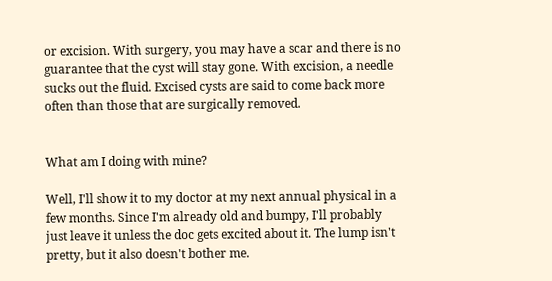or excision. With surgery, you may have a scar and there is no guarantee that the cyst will stay gone. With excision, a needle sucks out the fluid. Excised cysts are said to come back more often than those that are surgically removed.


What am I doing with mine?

Well, I'll show it to my doctor at my next annual physical in a few months. Since I'm already old and bumpy, I'll probably just leave it unless the doc gets excited about it. The lump isn't pretty, but it also doesn't bother me.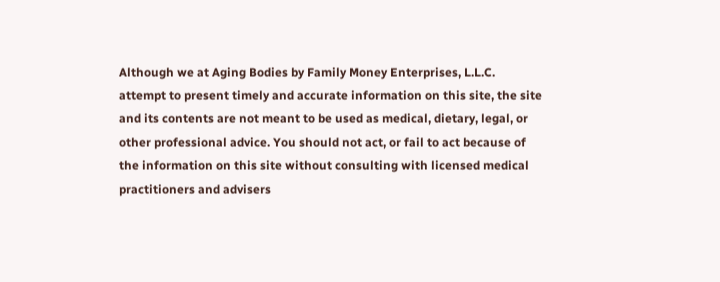Although we at Aging Bodies by Family Money Enterprises, L.L.C. attempt to present timely and accurate information on this site, the site and its contents are not meant to be used as medical, dietary, legal, or other professional advice. You should not act, or fail to act because of the information on this site without consulting with licensed medical practitioners and advisers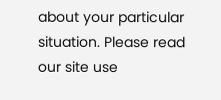about your particular situation. Please read our site use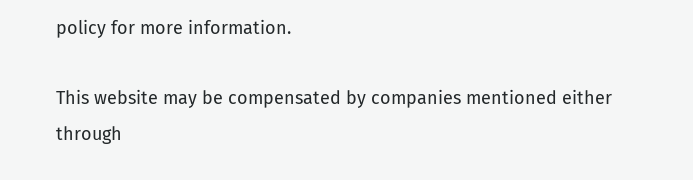policy for more information.

This website may be compensated by companies mentioned either through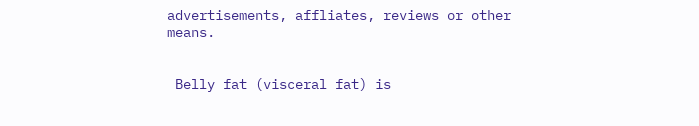advertisements, affliates, reviews or other means.


 Belly fat (visceral fat) is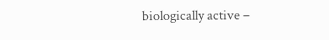biologically active –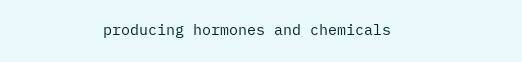producing hormones and chemicals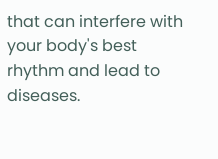that can interfere with your body's best rhythm and lead to diseases.